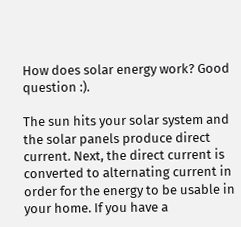How does solar energy work? Good question :).

The sun hits your solar system and the solar panels produce direct current. Next, the direct current is converted to alternating current in order for the energy to be usable in your home. If you have a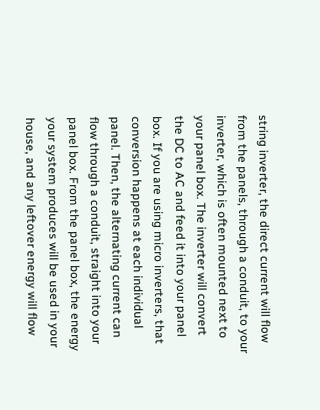string inverter, the direct current will flow from the panels, through a conduit, to your inverter, which is often mounted next to your panel box. The inverter will convert the DC to AC and feed it into your panel box. If you are using micro inverters, that conversion happens at each individual panel. Then, the alternating current can flow through a conduit, straight into your panel box. From the panel box, the energy your system produces will be used in your house, and any leftover energy will flow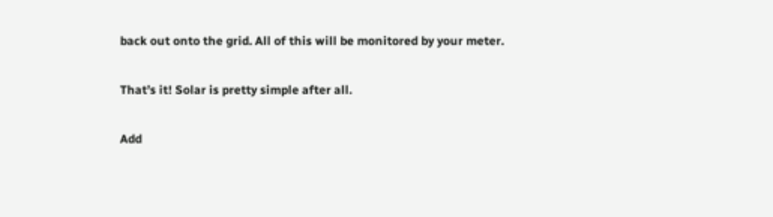back out onto the grid. All of this will be monitored by your meter.

That’s it! Solar is pretty simple after all.

Add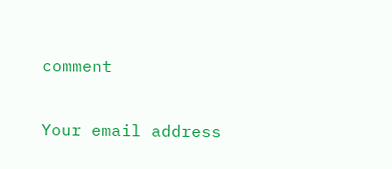comment

Your email address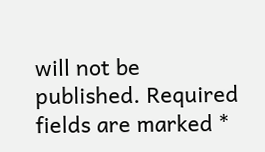will not be published. Required fields are marked *